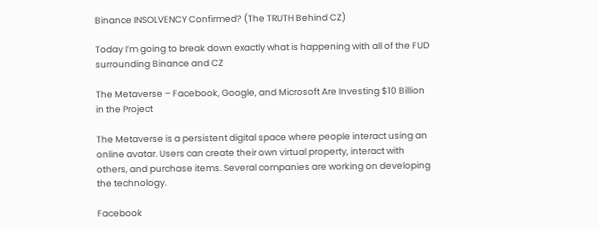Binance INSOLVENCY Confirmed? (The TRUTH Behind CZ)

Today I’m going to break down exactly what is happening with all of the FUD surrounding Binance and CZ

The Metaverse – Facebook, Google, and Microsoft Are Investing $10 Billion in the Project

The Metaverse is a persistent digital space where people interact using an online avatar. Users can create their own virtual property, interact with others, and purchase items. Several companies are working on developing the technology.

Facebook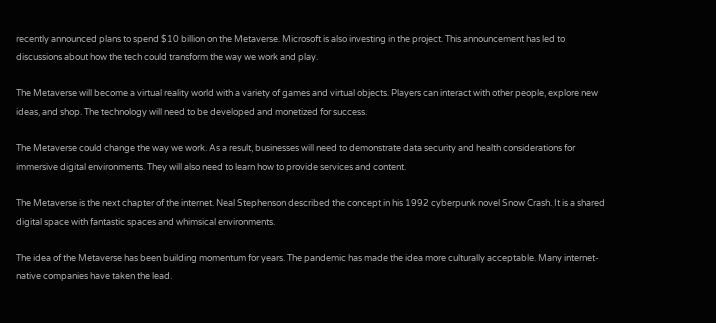recently announced plans to spend $10 billion on the Metaverse. Microsoft is also investing in the project. This announcement has led to discussions about how the tech could transform the way we work and play.

The Metaverse will become a virtual reality world with a variety of games and virtual objects. Players can interact with other people, explore new ideas, and shop. The technology will need to be developed and monetized for success.

The Metaverse could change the way we work. As a result, businesses will need to demonstrate data security and health considerations for immersive digital environments. They will also need to learn how to provide services and content.

The Metaverse is the next chapter of the internet. Neal Stephenson described the concept in his 1992 cyberpunk novel Snow Crash. It is a shared digital space with fantastic spaces and whimsical environments.

The idea of the Metaverse has been building momentum for years. The pandemic has made the idea more culturally acceptable. Many internet-native companies have taken the lead.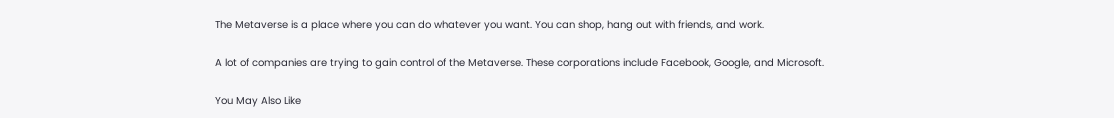The Metaverse is a place where you can do whatever you want. You can shop, hang out with friends, and work.

A lot of companies are trying to gain control of the Metaverse. These corporations include Facebook, Google, and Microsoft.

You May Also Like